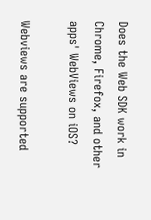Does the Web SDK work in Chrome, Firefox, and other apps' WebViews on iOS?

Webviews are supported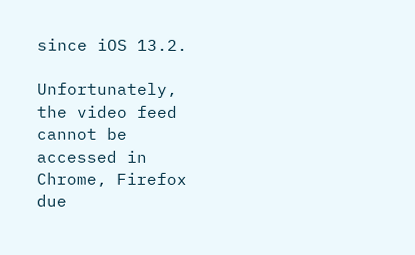since iOS 13.2.

Unfortunately, the video feed cannot be accessed in Chrome, Firefox due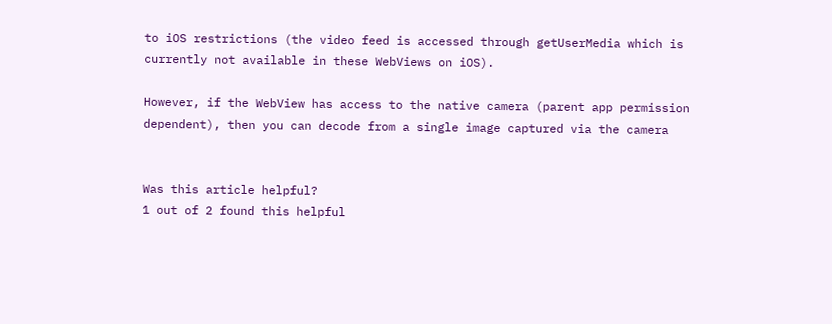to iOS restrictions (the video feed is accessed through getUserMedia which is currently not available in these WebViews on iOS).

However, if the WebView has access to the native camera (parent app permission dependent), then you can decode from a single image captured via the camera


Was this article helpful?
1 out of 2 found this helpful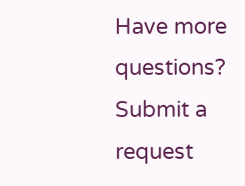Have more questions? Submit a request